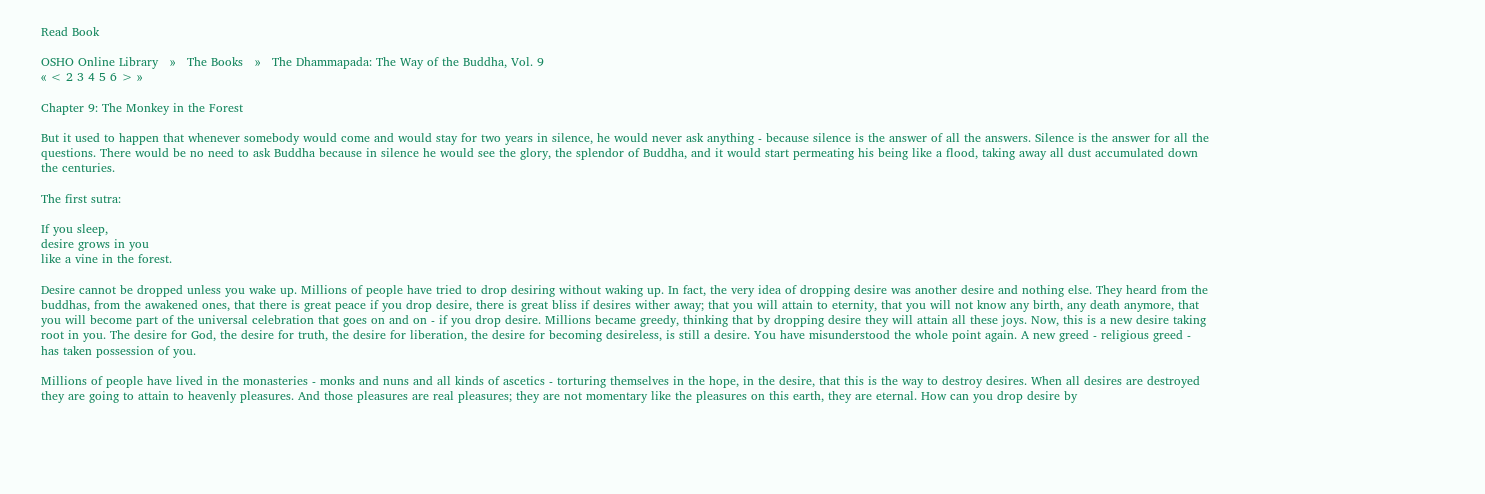Read Book

OSHO Online Library   »   The Books   »   The Dhammapada: The Way of the Buddha, Vol. 9
« < 2 3 4 5 6 > »

Chapter 9: The Monkey in the Forest

But it used to happen that whenever somebody would come and would stay for two years in silence, he would never ask anything - because silence is the answer of all the answers. Silence is the answer for all the questions. There would be no need to ask Buddha because in silence he would see the glory, the splendor of Buddha, and it would start permeating his being like a flood, taking away all dust accumulated down the centuries.

The first sutra:

If you sleep,
desire grows in you
like a vine in the forest.

Desire cannot be dropped unless you wake up. Millions of people have tried to drop desiring without waking up. In fact, the very idea of dropping desire was another desire and nothing else. They heard from the buddhas, from the awakened ones, that there is great peace if you drop desire, there is great bliss if desires wither away; that you will attain to eternity, that you will not know any birth, any death anymore, that you will become part of the universal celebration that goes on and on - if you drop desire. Millions became greedy, thinking that by dropping desire they will attain all these joys. Now, this is a new desire taking root in you. The desire for God, the desire for truth, the desire for liberation, the desire for becoming desireless, is still a desire. You have misunderstood the whole point again. A new greed - religious greed - has taken possession of you.

Millions of people have lived in the monasteries - monks and nuns and all kinds of ascetics - torturing themselves in the hope, in the desire, that this is the way to destroy desires. When all desires are destroyed they are going to attain to heavenly pleasures. And those pleasures are real pleasures; they are not momentary like the pleasures on this earth, they are eternal. How can you drop desire by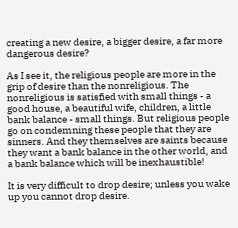creating a new desire, a bigger desire, a far more dangerous desire?

As I see it, the religious people are more in the grip of desire than the nonreligious. The nonreligious is satisfied with small things - a good house, a beautiful wife, children, a little bank balance - small things. But religious people go on condemning these people that they are sinners. And they themselves are saints because they want a bank balance in the other world, and a bank balance which will be inexhaustible!

It is very difficult to drop desire; unless you wake up you cannot drop desire.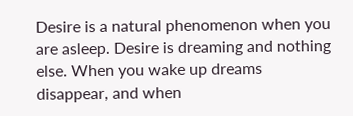Desire is a natural phenomenon when you are asleep. Desire is dreaming and nothing else. When you wake up dreams disappear, and when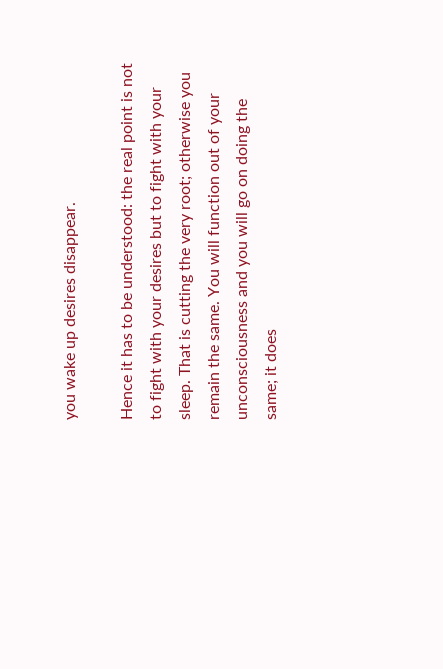you wake up desires disappear.

Hence it has to be understood: the real point is not to fight with your desires but to fight with your sleep. That is cutting the very root; otherwise you remain the same. You will function out of your unconsciousness and you will go on doing the same; it does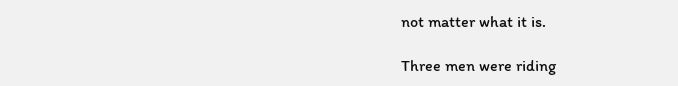not matter what it is.

Three men were riding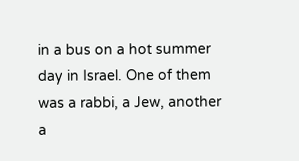in a bus on a hot summer day in Israel. One of them was a rabbi, a Jew, another a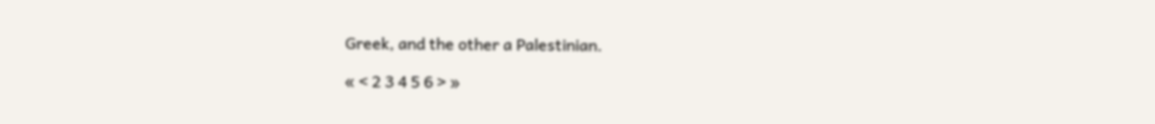Greek, and the other a Palestinian.

« < 2 3 4 5 6 > »